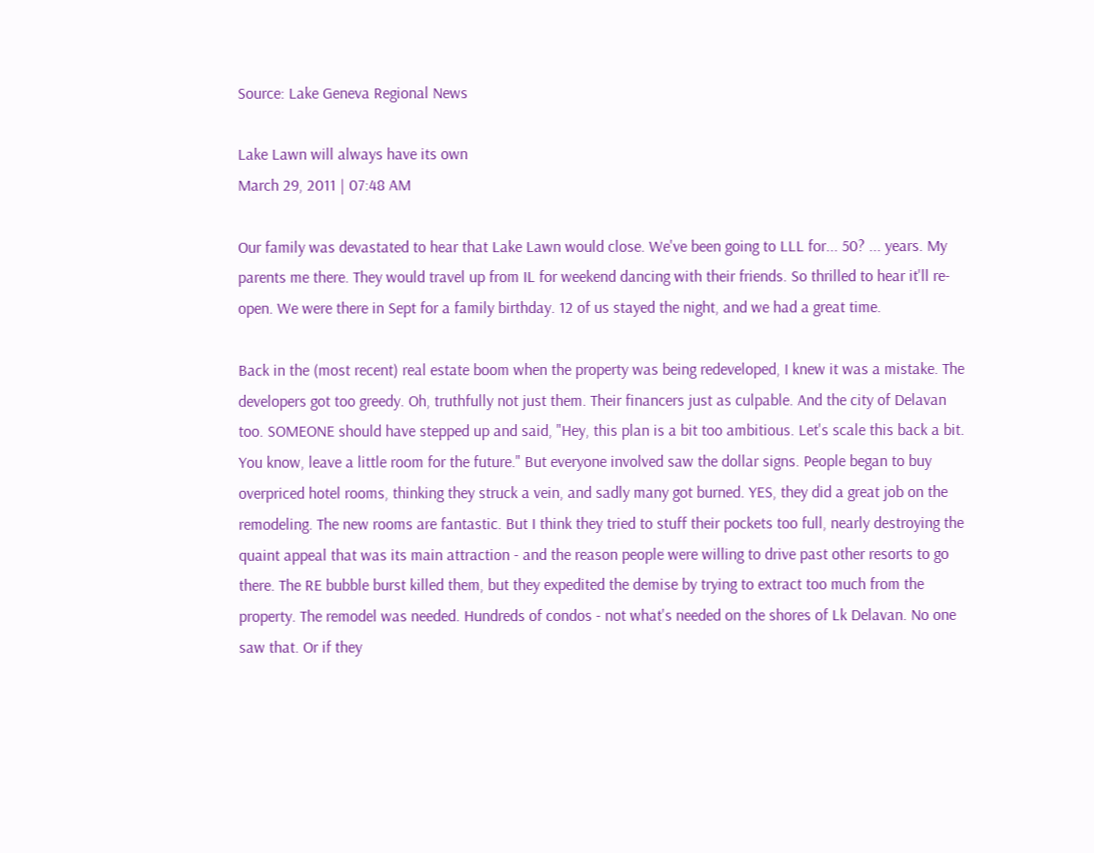Source: Lake Geneva Regional News

Lake Lawn will always have its own
March 29, 2011 | 07:48 AM

Our family was devastated to hear that Lake Lawn would close. We've been going to LLL for... 50? ... years. My parents me there. They would travel up from IL for weekend dancing with their friends. So thrilled to hear it'll re-open. We were there in Sept for a family birthday. 12 of us stayed the night, and we had a great time.

Back in the (most recent) real estate boom when the property was being redeveloped, I knew it was a mistake. The developers got too greedy. Oh, truthfully not just them. Their financers just as culpable. And the city of Delavan too. SOMEONE should have stepped up and said, "Hey, this plan is a bit too ambitious. Let's scale this back a bit. You know, leave a little room for the future." But everyone involved saw the dollar signs. People began to buy overpriced hotel rooms, thinking they struck a vein, and sadly many got burned. YES, they did a great job on the remodeling. The new rooms are fantastic. But I think they tried to stuff their pockets too full, nearly destroying the quaint appeal that was its main attraction - and the reason people were willing to drive past other resorts to go there. The RE bubble burst killed them, but they expedited the demise by trying to extract too much from the property. The remodel was needed. Hundreds of condos - not what's needed on the shores of Lk Delavan. No one saw that. Or if they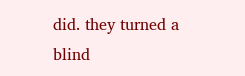did. they turned a blind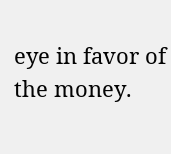eye in favor of the money.